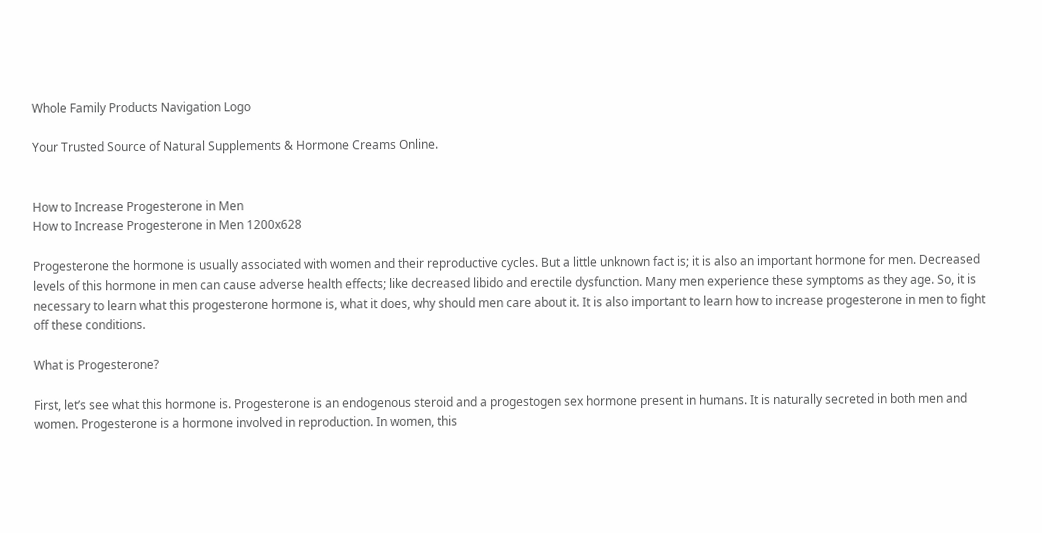Whole Family Products Navigation Logo

Your Trusted Source of Natural Supplements & Hormone Creams Online.


How to Increase Progesterone in Men
How to Increase Progesterone in Men 1200x628

Progesterone the hormone is usually associated with women and their reproductive cycles. But a little unknown fact is; it is also an important hormone for men. Decreased levels of this hormone in men can cause adverse health effects; like decreased libido and erectile dysfunction. Many men experience these symptoms as they age. So, it is necessary to learn what this progesterone hormone is, what it does, why should men care about it. It is also important to learn how to increase progesterone in men to fight off these conditions.

What is Progesterone?

First, let’s see what this hormone is. Progesterone is an endogenous steroid and a progestogen sex hormone present in humans. It is naturally secreted in both men and women. Progesterone is a hormone involved in reproduction. In women, this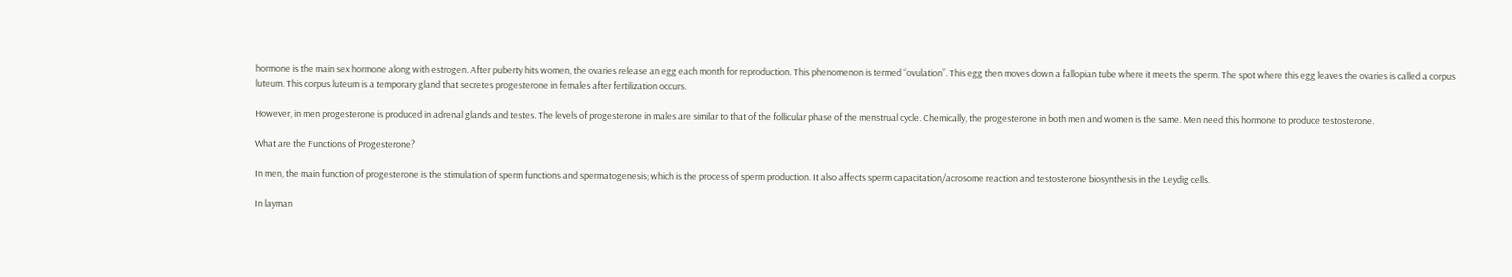hormone is the main sex hormone along with estrogen. After puberty hits women, the ovaries release an egg each month for reproduction. This phenomenon is termed “ovulation”. This egg then moves down a fallopian tube where it meets the sperm. The spot where this egg leaves the ovaries is called a corpus luteum. This corpus luteum is a temporary gland that secretes progesterone in females after fertilization occurs.

However, in men progesterone is produced in adrenal glands and testes. The levels of progesterone in males are similar to that of the follicular phase of the menstrual cycle. Chemically, the progesterone in both men and women is the same. Men need this hormone to produce testosterone.

What are the Functions of Progesterone?

In men, the main function of progesterone is the stimulation of sperm functions and spermatogenesis; which is the process of sperm production. It also affects sperm capacitation/acrosome reaction and testosterone biosynthesis in the Leydig cells.

In layman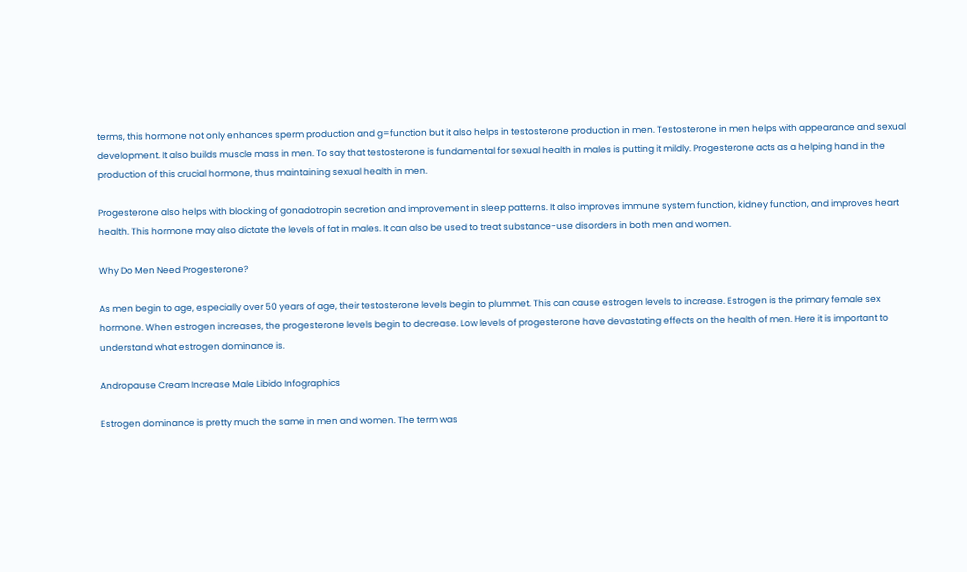terms, this hormone not only enhances sperm production and g=function but it also helps in testosterone production in men. Testosterone in men helps with appearance and sexual development. It also builds muscle mass in men. To say that testosterone is fundamental for sexual health in males is putting it mildly. Progesterone acts as a helping hand in the production of this crucial hormone, thus maintaining sexual health in men.

Progesterone also helps with blocking of gonadotropin secretion and improvement in sleep patterns. It also improves immune system function, kidney function, and improves heart health. This hormone may also dictate the levels of fat in males. It can also be used to treat substance-use disorders in both men and women.

Why Do Men Need Progesterone?

As men begin to age, especially over 50 years of age, their testosterone levels begin to plummet. This can cause estrogen levels to increase. Estrogen is the primary female sex hormone. When estrogen increases, the progesterone levels begin to decrease. Low levels of progesterone have devastating effects on the health of men. Here it is important to understand what estrogen dominance is.

Andropause Cream Increase Male Libido Infographics

Estrogen dominance is pretty much the same in men and women. The term was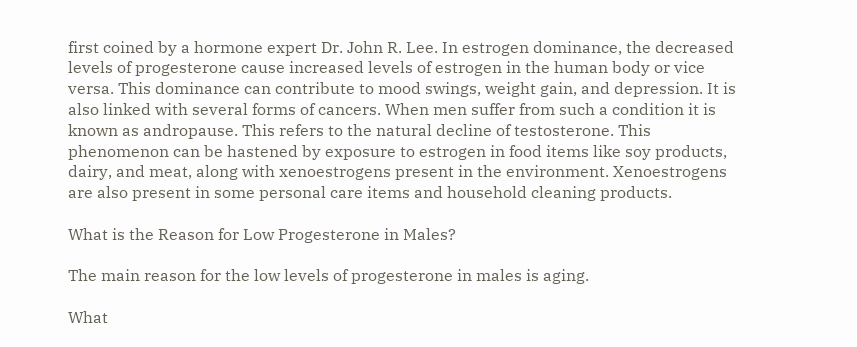first coined by a hormone expert Dr. John R. Lee. In estrogen dominance, the decreased levels of progesterone cause increased levels of estrogen in the human body or vice versa. This dominance can contribute to mood swings, weight gain, and depression. It is also linked with several forms of cancers. When men suffer from such a condition it is known as andropause. This refers to the natural decline of testosterone. This phenomenon can be hastened by exposure to estrogen in food items like soy products, dairy, and meat, along with xenoestrogens present in the environment. Xenoestrogens are also present in some personal care items and household cleaning products.

What is the Reason for Low Progesterone in Males?

The main reason for the low levels of progesterone in males is aging.

What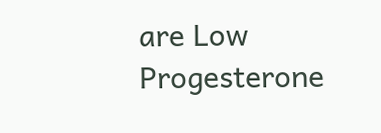are Low Progesterone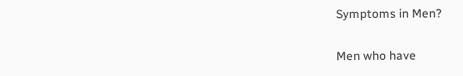Symptoms in Men?

Men who have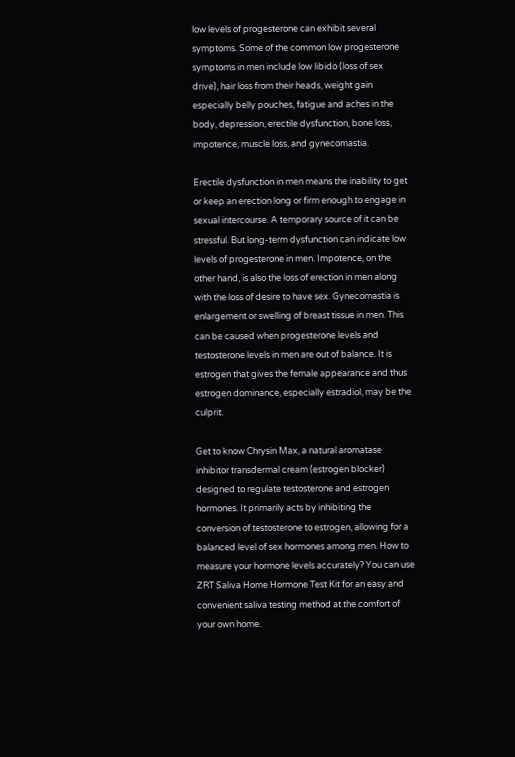low levels of progesterone can exhibit several symptoms. Some of the common low progesterone symptoms in men include low libido (loss of sex drive), hair loss from their heads, weight gain especially belly pouches, fatigue and aches in the body, depression, erectile dysfunction, bone loss, impotence, muscle loss, and gynecomastia.

Erectile dysfunction in men means the inability to get or keep an erection long or firm enough to engage in sexual intercourse. A temporary source of it can be stressful. But long-term dysfunction can indicate low levels of progesterone in men. Impotence, on the other hand, is also the loss of erection in men along with the loss of desire to have sex. Gynecomastia is enlargement or swelling of breast tissue in men. This can be caused when progesterone levels and testosterone levels in men are out of balance. It is estrogen that gives the female appearance and thus estrogen dominance, especially estradiol, may be the culprit.

Get to know Chrysin Max, a natural aromatase inhibitor transdermal cream (estrogen blocker) designed to regulate testosterone and estrogen hormones. It primarily acts by inhibiting the conversion of testosterone to estrogen, allowing for a balanced level of sex hormones among men. How to measure your hormone levels accurately? You can use ZRT Saliva Home Hormone Test Kit for an easy and convenient saliva testing method at the comfort of your own home.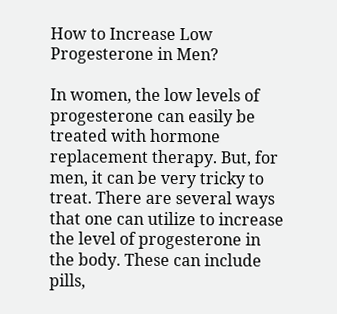How to Increase Low Progesterone in Men?

In women, the low levels of progesterone can easily be treated with hormone replacement therapy. But, for men, it can be very tricky to treat. There are several ways that one can utilize to increase the level of progesterone in the body. These can include pills,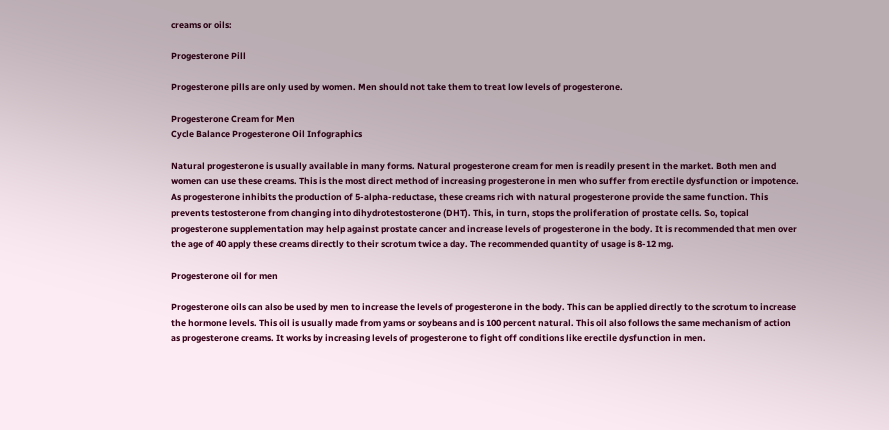creams or oils:

Progesterone Pill

Progesterone pills are only used by women. Men should not take them to treat low levels of progesterone.

Progesterone Cream for Men
Cycle Balance Progesterone Oil Infographics

Natural progesterone is usually available in many forms. Natural progesterone cream for men is readily present in the market. Both men and women can use these creams. This is the most direct method of increasing progesterone in men who suffer from erectile dysfunction or impotence. As progesterone inhibits the production of 5-alpha-reductase, these creams rich with natural progesterone provide the same function. This prevents testosterone from changing into dihydrotestosterone (DHT). This, in turn, stops the proliferation of prostate cells. So, topical progesterone supplementation may help against prostate cancer and increase levels of progesterone in the body. It is recommended that men over the age of 40 apply these creams directly to their scrotum twice a day. The recommended quantity of usage is 8-12 mg.

Progesterone oil for men

Progesterone oils can also be used by men to increase the levels of progesterone in the body. This can be applied directly to the scrotum to increase the hormone levels. This oil is usually made from yams or soybeans and is 100 percent natural. This oil also follows the same mechanism of action as progesterone creams. It works by increasing levels of progesterone to fight off conditions like erectile dysfunction in men.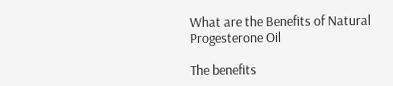What are the Benefits of Natural Progesterone Oil

The benefits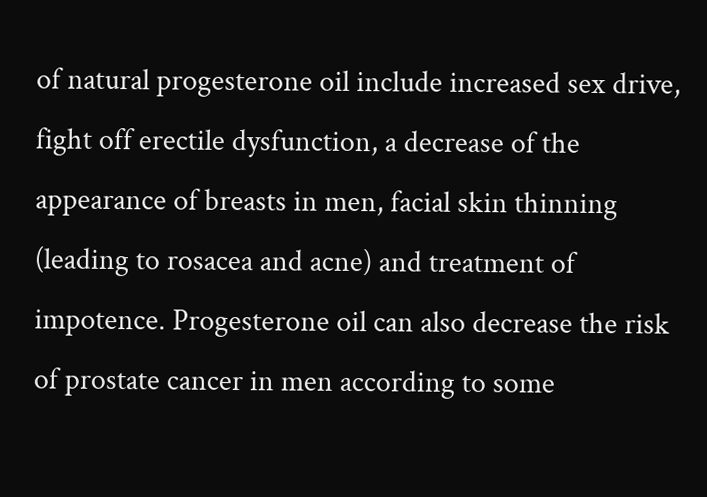of natural progesterone oil include increased sex drive, fight off erectile dysfunction, a decrease of the appearance of breasts in men, facial skin thinning (leading to rosacea and acne) and treatment of impotence. Progesterone oil can also decrease the risk of prostate cancer in men according to some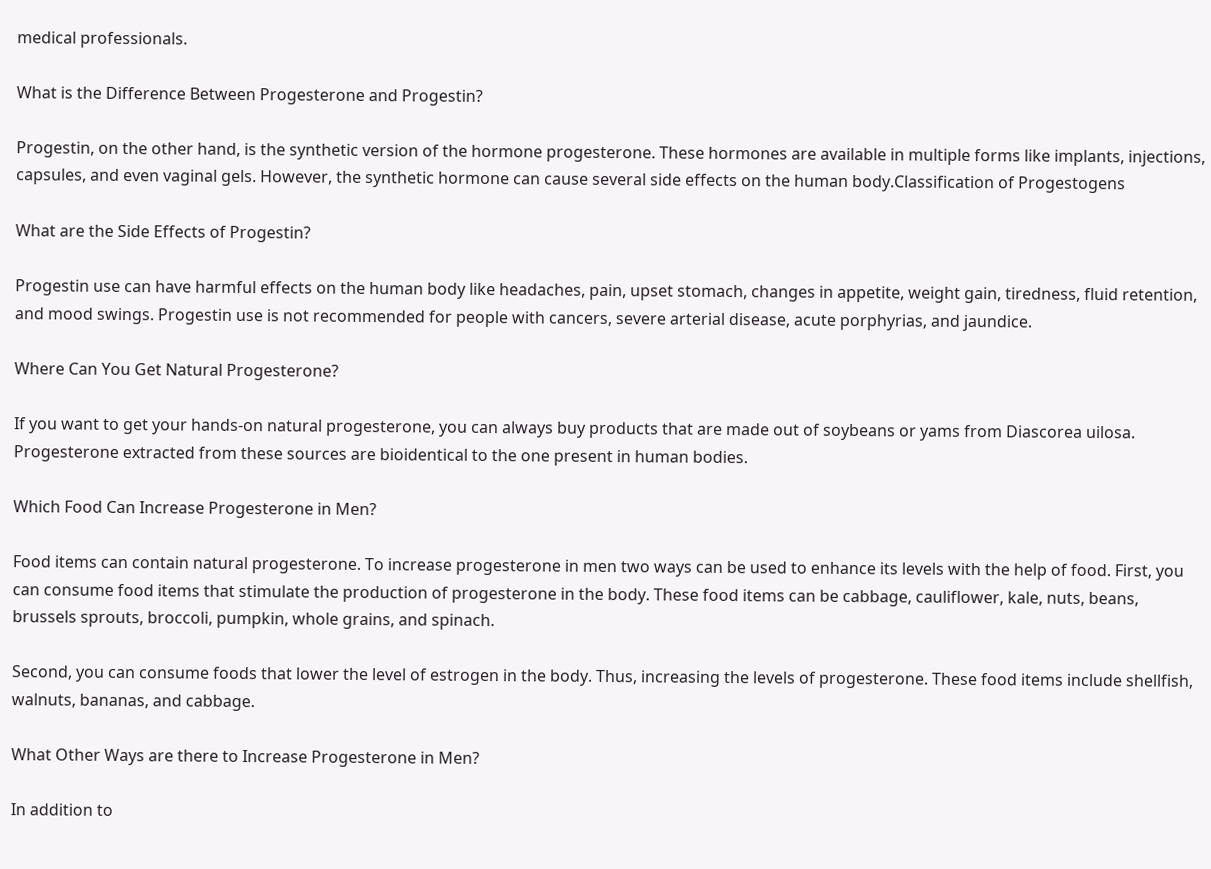medical professionals.

What is the Difference Between Progesterone and Progestin?

Progestin, on the other hand, is the synthetic version of the hormone progesterone. These hormones are available in multiple forms like implants, injections, capsules, and even vaginal gels. However, the synthetic hormone can cause several side effects on the human body.Classification of Progestogens

What are the Side Effects of Progestin?

Progestin use can have harmful effects on the human body like headaches, pain, upset stomach, changes in appetite, weight gain, tiredness, fluid retention, and mood swings. Progestin use is not recommended for people with cancers, severe arterial disease, acute porphyrias, and jaundice.

Where Can You Get Natural Progesterone?

If you want to get your hands-on natural progesterone, you can always buy products that are made out of soybeans or yams from Diascorea uilosa. Progesterone extracted from these sources are bioidentical to the one present in human bodies.

Which Food Can Increase Progesterone in Men?

Food items can contain natural progesterone. To increase progesterone in men two ways can be used to enhance its levels with the help of food. First, you can consume food items that stimulate the production of progesterone in the body. These food items can be cabbage, cauliflower, kale, nuts, beans, brussels sprouts, broccoli, pumpkin, whole grains, and spinach.

Second, you can consume foods that lower the level of estrogen in the body. Thus, increasing the levels of progesterone. These food items include shellfish, walnuts, bananas, and cabbage.

What Other Ways are there to Increase Progesterone in Men?

In addition to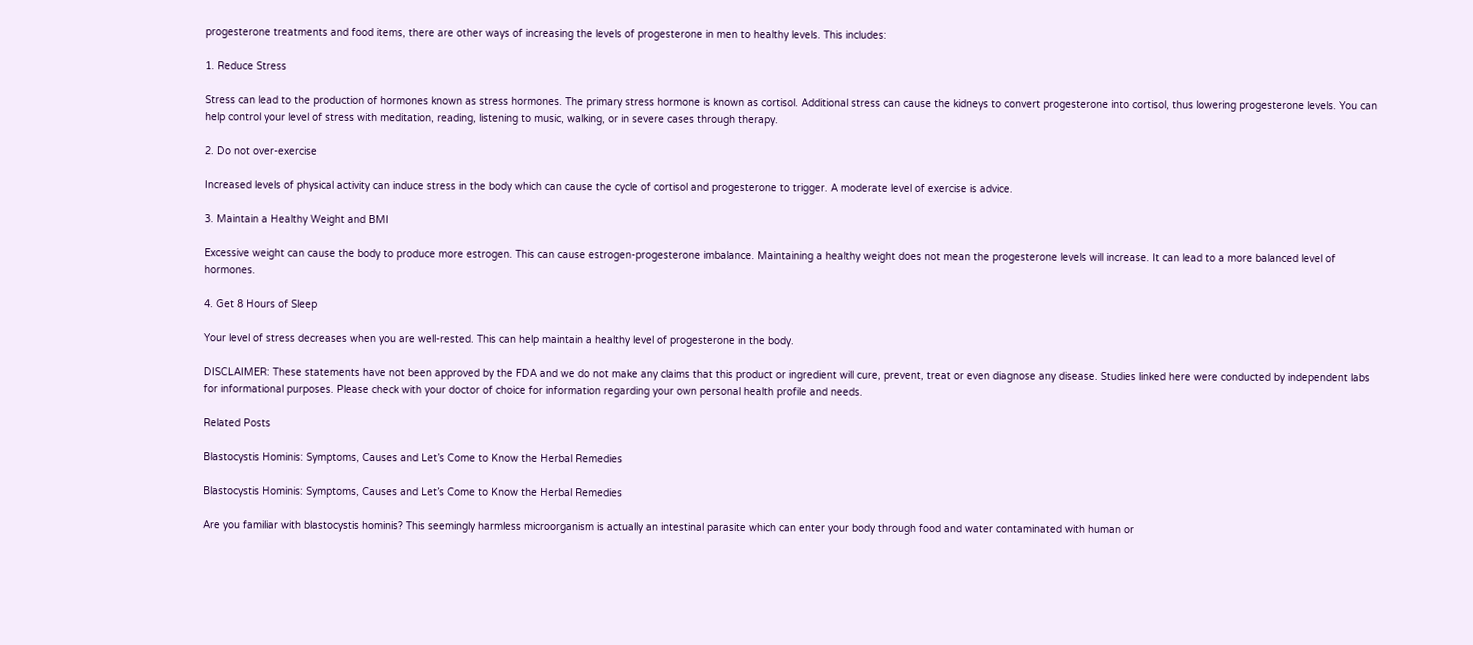progesterone treatments and food items, there are other ways of increasing the levels of progesterone in men to healthy levels. This includes:

1. Reduce Stress

Stress can lead to the production of hormones known as stress hormones. The primary stress hormone is known as cortisol. Additional stress can cause the kidneys to convert progesterone into cortisol, thus lowering progesterone levels. You can help control your level of stress with meditation, reading, listening to music, walking, or in severe cases through therapy.

2. Do not over-exercise

Increased levels of physical activity can induce stress in the body which can cause the cycle of cortisol and progesterone to trigger. A moderate level of exercise is advice.

3. Maintain a Healthy Weight and BMI

Excessive weight can cause the body to produce more estrogen. This can cause estrogen-progesterone imbalance. Maintaining a healthy weight does not mean the progesterone levels will increase. It can lead to a more balanced level of hormones.

4. Get 8 Hours of Sleep

Your level of stress decreases when you are well-rested. This can help maintain a healthy level of progesterone in the body.

DISCLAIMER: These statements have not been approved by the FDA and we do not make any claims that this product or ingredient will cure, prevent, treat or even diagnose any disease. Studies linked here were conducted by independent labs for informational purposes. Please check with your doctor of choice for information regarding your own personal health profile and needs.

Related Posts

Blastocystis Hominis: Symptoms, Causes and Let’s Come to Know the Herbal Remedies

Blastocystis Hominis: Symptoms, Causes and Let’s Come to Know the Herbal Remedies

Are you familiar with blastocystis hominis? This seemingly harmless microorganism is actually an intestinal parasite which can enter your body through food and water contaminated with human or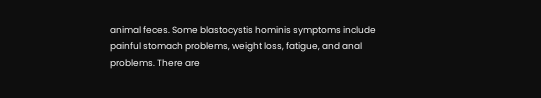animal feces. Some blastocystis hominis symptoms include painful stomach problems, weight loss, fatigue, and anal problems. There are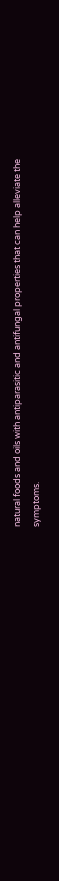natural foods and oils with antiparasitic and antifungal properties that can help alleviate the symptoms.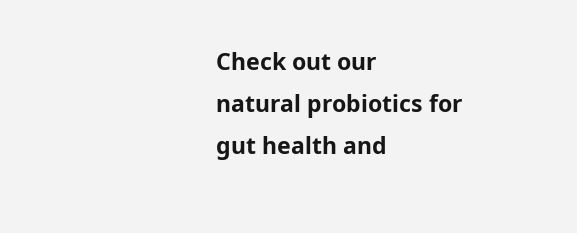Check out our natural probiotics for gut health and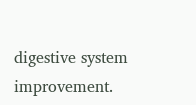digestive system improvement.